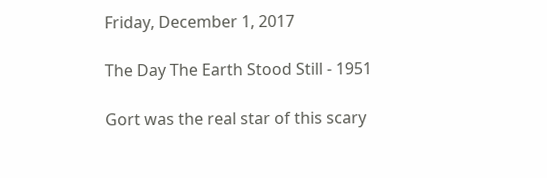Friday, December 1, 2017

The Day The Earth Stood Still - 1951

Gort was the real star of this scary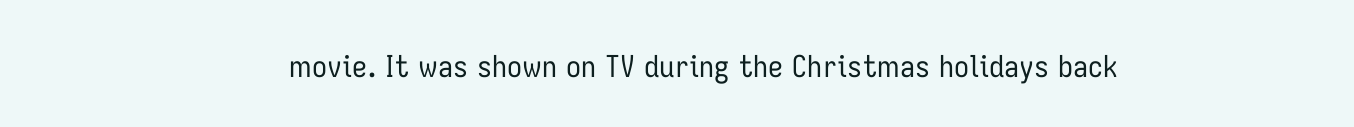movie. It was shown on TV during the Christmas holidays back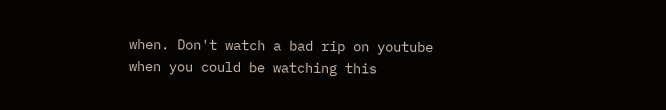when. Don't watch a bad rip on youtube when you could be watching this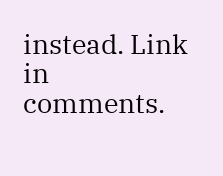instead. Link in comments.